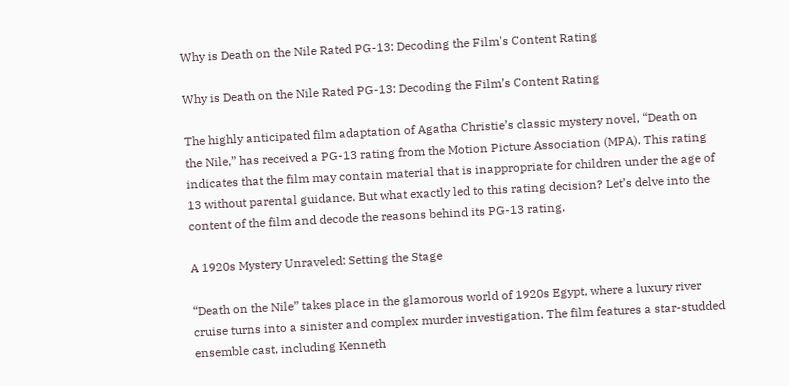Why is Death on the Nile Rated PG-13: Decoding the Film's Content Rating

Why is Death on the Nile Rated PG-13: Decoding the Film’s Content Rating

The highly anticipated film adaptation of Agatha Christie’s classic mystery novel, “Death on the Nile,” has received a PG-13 rating from the Motion Picture Association (MPA). This rating indicates that the film may contain material that is inappropriate for children under the age of 13 without parental guidance. But what exactly led to this rating decision? Let’s delve into the content of the film and decode the reasons behind its PG-13 rating.

A 1920s Mystery Unraveled: Setting the Stage

“Death on the Nile” takes place in the glamorous world of 1920s Egypt, where a luxury river cruise turns into a sinister and complex murder investigation. The film features a star-studded ensemble cast, including Kenneth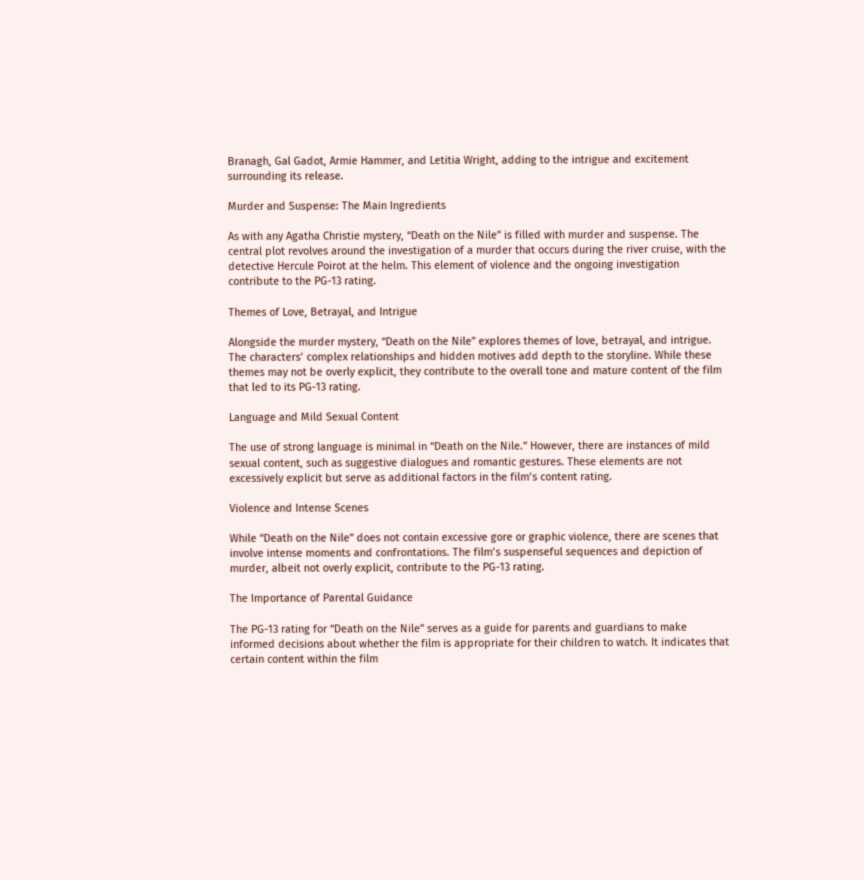Branagh, Gal Gadot, Armie Hammer, and Letitia Wright, adding to the intrigue and excitement surrounding its release.

Murder and Suspense: The Main Ingredients

As with any Agatha Christie mystery, “Death on the Nile” is filled with murder and suspense. The central plot revolves around the investigation of a murder that occurs during the river cruise, with the detective Hercule Poirot at the helm. This element of violence and the ongoing investigation contribute to the PG-13 rating.

Themes of Love, Betrayal, and Intrigue

Alongside the murder mystery, “Death on the Nile” explores themes of love, betrayal, and intrigue. The characters’ complex relationships and hidden motives add depth to the storyline. While these themes may not be overly explicit, they contribute to the overall tone and mature content of the film that led to its PG-13 rating.

Language and Mild Sexual Content

The use of strong language is minimal in “Death on the Nile.” However, there are instances of mild sexual content, such as suggestive dialogues and romantic gestures. These elements are not excessively explicit but serve as additional factors in the film’s content rating.

Violence and Intense Scenes

While “Death on the Nile” does not contain excessive gore or graphic violence, there are scenes that involve intense moments and confrontations. The film’s suspenseful sequences and depiction of murder, albeit not overly explicit, contribute to the PG-13 rating.

The Importance of Parental Guidance

The PG-13 rating for “Death on the Nile” serves as a guide for parents and guardians to make informed decisions about whether the film is appropriate for their children to watch. It indicates that certain content within the film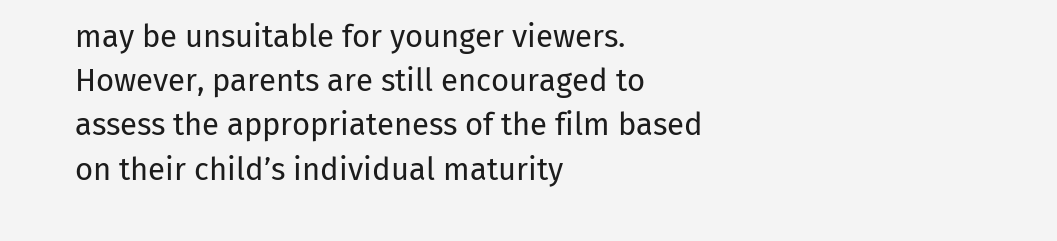may be unsuitable for younger viewers. However, parents are still encouraged to assess the appropriateness of the film based on their child’s individual maturity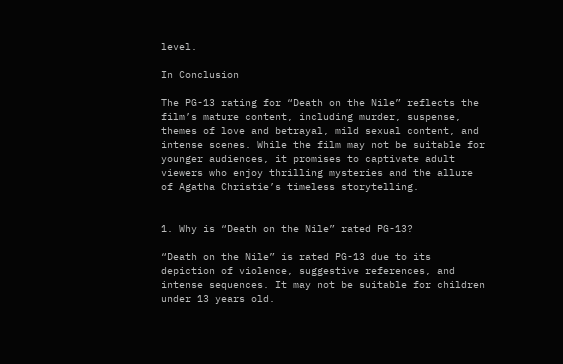level.

In Conclusion

The PG-13 rating for “Death on the Nile” reflects the film’s mature content, including murder, suspense, themes of love and betrayal, mild sexual content, and intense scenes. While the film may not be suitable for younger audiences, it promises to captivate adult viewers who enjoy thrilling mysteries and the allure of Agatha Christie’s timeless storytelling.


1. Why is “Death on the Nile” rated PG-13?

“Death on the Nile” is rated PG-13 due to its depiction of violence, suggestive references, and intense sequences. It may not be suitable for children under 13 years old.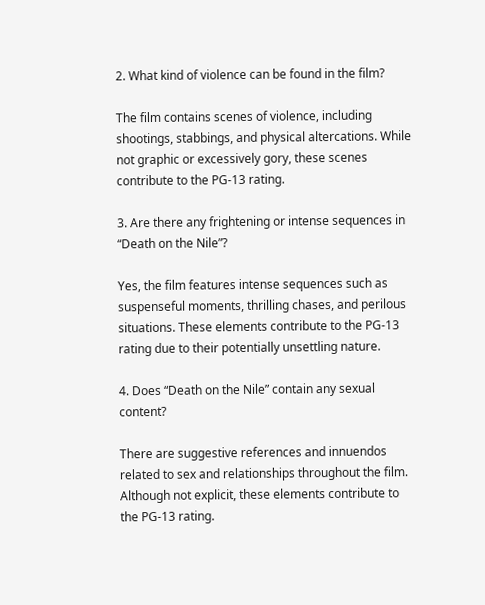2. What kind of violence can be found in the film?

The film contains scenes of violence, including shootings, stabbings, and physical altercations. While not graphic or excessively gory, these scenes contribute to the PG-13 rating.

3. Are there any frightening or intense sequences in “Death on the Nile”?

Yes, the film features intense sequences such as suspenseful moments, thrilling chases, and perilous situations. These elements contribute to the PG-13 rating due to their potentially unsettling nature.

4. Does “Death on the Nile” contain any sexual content?

There are suggestive references and innuendos related to sex and relationships throughout the film. Although not explicit, these elements contribute to the PG-13 rating.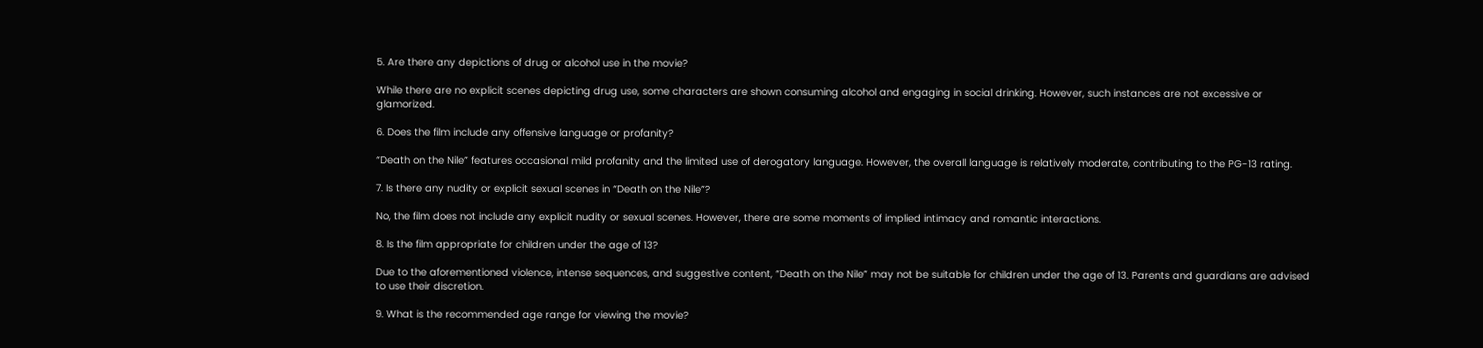5. Are there any depictions of drug or alcohol use in the movie?

While there are no explicit scenes depicting drug use, some characters are shown consuming alcohol and engaging in social drinking. However, such instances are not excessive or glamorized.

6. Does the film include any offensive language or profanity?

“Death on the Nile” features occasional mild profanity and the limited use of derogatory language. However, the overall language is relatively moderate, contributing to the PG-13 rating.

7. Is there any nudity or explicit sexual scenes in “Death on the Nile”?

No, the film does not include any explicit nudity or sexual scenes. However, there are some moments of implied intimacy and romantic interactions.

8. Is the film appropriate for children under the age of 13?

Due to the aforementioned violence, intense sequences, and suggestive content, “Death on the Nile” may not be suitable for children under the age of 13. Parents and guardians are advised to use their discretion.

9. What is the recommended age range for viewing the movie?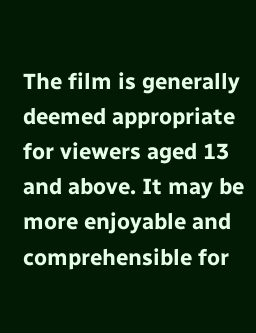The film is generally deemed appropriate for viewers aged 13 and above. It may be more enjoyable and comprehensible for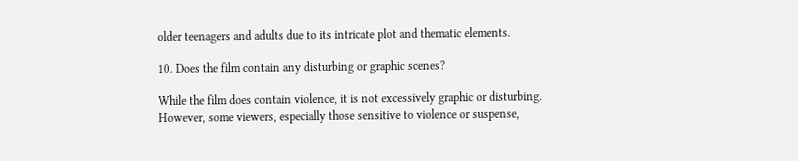older teenagers and adults due to its intricate plot and thematic elements.

10. Does the film contain any disturbing or graphic scenes?

While the film does contain violence, it is not excessively graphic or disturbing. However, some viewers, especially those sensitive to violence or suspense,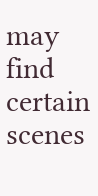may find certain scenes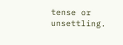tense or unsettling.